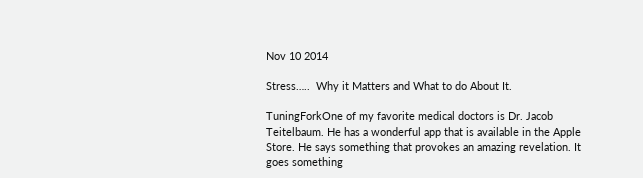Nov 10 2014

Stress…..  Why it Matters and What to do About It.

TuningForkOne of my favorite medical doctors is Dr. Jacob Teitelbaum. He has a wonderful app that is available in the Apple Store. He says something that provokes an amazing revelation. It goes something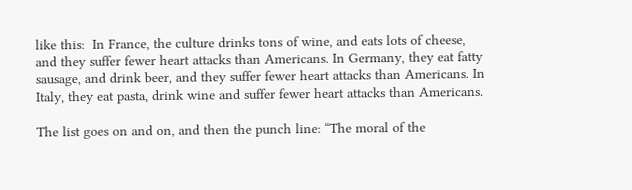like this:  In France, the culture drinks tons of wine, and eats lots of cheese, and they suffer fewer heart attacks than Americans. In Germany, they eat fatty sausage, and drink beer, and they suffer fewer heart attacks than Americans. In Italy, they eat pasta, drink wine and suffer fewer heart attacks than Americans.

The list goes on and on, and then the punch line: “The moral of the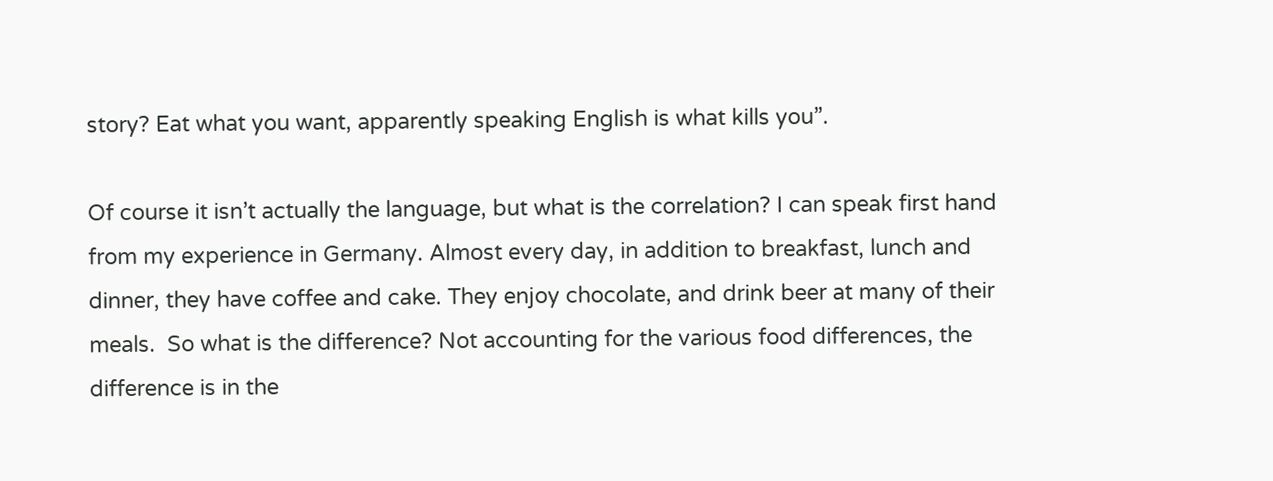story? Eat what you want, apparently speaking English is what kills you”.

Of course it isn’t actually the language, but what is the correlation? I can speak first hand from my experience in Germany. Almost every day, in addition to breakfast, lunch and dinner, they have coffee and cake. They enjoy chocolate, and drink beer at many of their meals.  So what is the difference? Not accounting for the various food differences, the difference is in the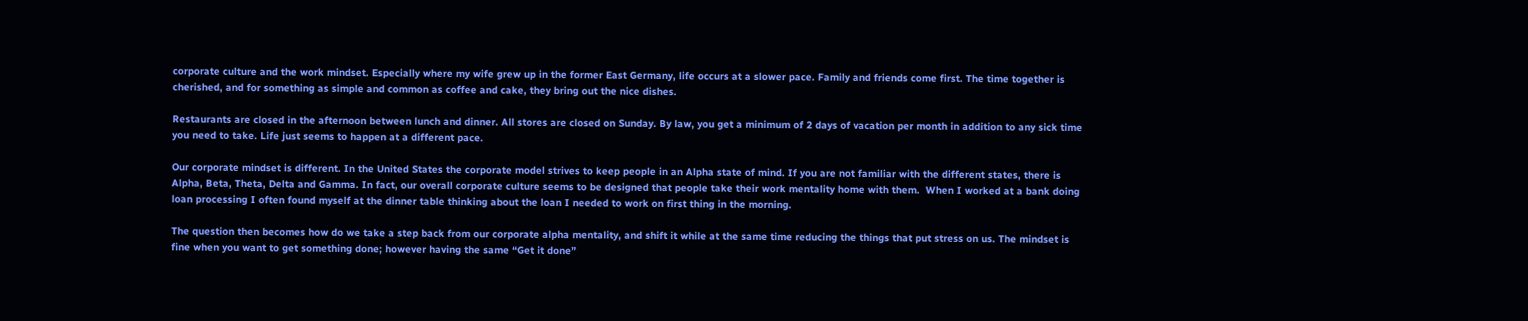corporate culture and the work mindset. Especially where my wife grew up in the former East Germany, life occurs at a slower pace. Family and friends come first. The time together is cherished, and for something as simple and common as coffee and cake, they bring out the nice dishes.

Restaurants are closed in the afternoon between lunch and dinner. All stores are closed on Sunday. By law, you get a minimum of 2 days of vacation per month in addition to any sick time you need to take. Life just seems to happen at a different pace.

Our corporate mindset is different. In the United States the corporate model strives to keep people in an Alpha state of mind. If you are not familiar with the different states, there is Alpha, Beta, Theta, Delta and Gamma. In fact, our overall corporate culture seems to be designed that people take their work mentality home with them.  When I worked at a bank doing loan processing I often found myself at the dinner table thinking about the loan I needed to work on first thing in the morning.

The question then becomes how do we take a step back from our corporate alpha mentality, and shift it while at the same time reducing the things that put stress on us. The mindset is fine when you want to get something done; however having the same “Get it done”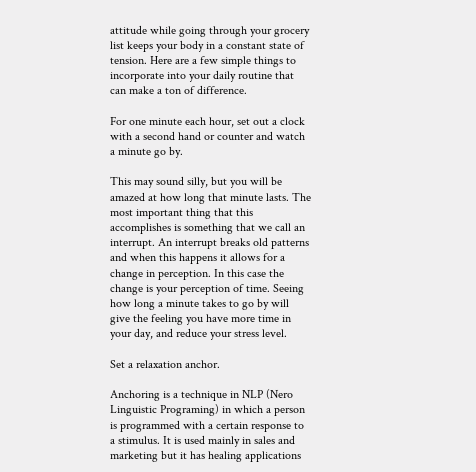attitude while going through your grocery list keeps your body in a constant state of tension. Here are a few simple things to incorporate into your daily routine that can make a ton of difference.

For one minute each hour, set out a clock with a second hand or counter and watch a minute go by.

This may sound silly, but you will be amazed at how long that minute lasts. The most important thing that this accomplishes is something that we call an interrupt. An interrupt breaks old patterns and when this happens it allows for a change in perception. In this case the change is your perception of time. Seeing how long a minute takes to go by will give the feeling you have more time in your day, and reduce your stress level.

Set a relaxation anchor.

Anchoring is a technique in NLP (Nero Linguistic Programing) in which a person is programmed with a certain response to a stimulus. It is used mainly in sales and marketing but it has healing applications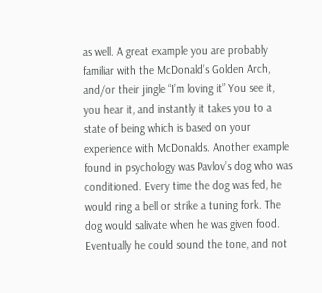as well. A great example you are probably familiar with the McDonald’s Golden Arch, and/or their jingle “I’m loving it” You see it, you hear it, and instantly it takes you to a state of being which is based on your experience with McDonalds. Another example found in psychology was Pavlov’s dog who was conditioned. Every time the dog was fed, he would ring a bell or strike a tuning fork. The dog would salivate when he was given food. Eventually he could sound the tone, and not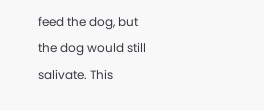feed the dog, but the dog would still salivate. This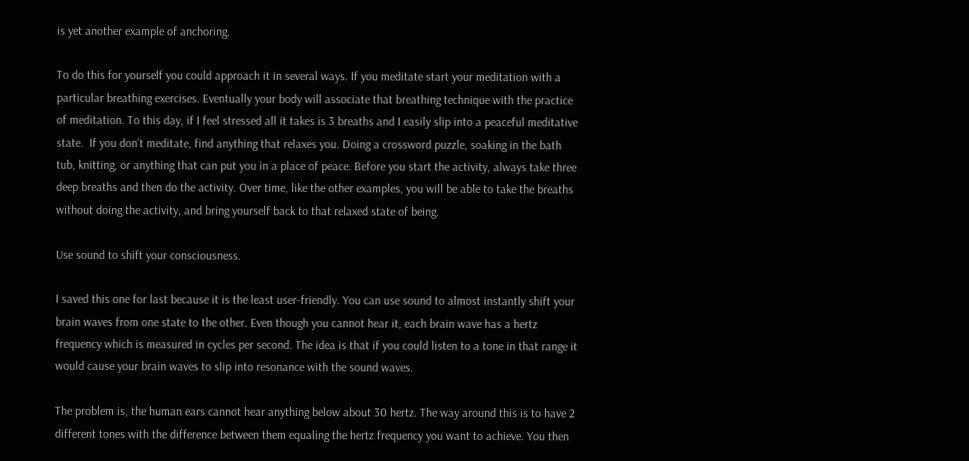is yet another example of anchoring.

To do this for yourself you could approach it in several ways. If you meditate start your meditation with a particular breathing exercises. Eventually your body will associate that breathing technique with the practice of meditation. To this day, if I feel stressed all it takes is 3 breaths and I easily slip into a peaceful meditative state.  If you don’t meditate, find anything that relaxes you. Doing a crossword puzzle, soaking in the bath tub, knitting, or anything that can put you in a place of peace. Before you start the activity, always take three deep breaths and then do the activity. Over time, like the other examples, you will be able to take the breaths without doing the activity, and bring yourself back to that relaxed state of being.

Use sound to shift your consciousness.

I saved this one for last because it is the least user-friendly. You can use sound to almost instantly shift your brain waves from one state to the other. Even though you cannot hear it, each brain wave has a hertz frequency which is measured in cycles per second. The idea is that if you could listen to a tone in that range it would cause your brain waves to slip into resonance with the sound waves.

The problem is, the human ears cannot hear anything below about 30 hertz. The way around this is to have 2 different tones with the difference between them equaling the hertz frequency you want to achieve. You then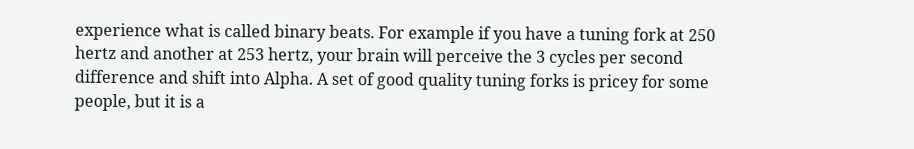experience what is called binary beats. For example if you have a tuning fork at 250 hertz and another at 253 hertz, your brain will perceive the 3 cycles per second difference and shift into Alpha. A set of good quality tuning forks is pricey for some people, but it is a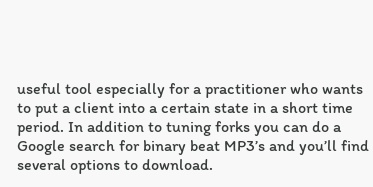useful tool especially for a practitioner who wants to put a client into a certain state in a short time period. In addition to tuning forks you can do a Google search for binary beat MP3’s and you’ll find several options to download.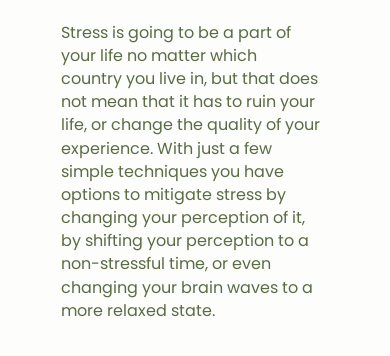Stress is going to be a part of your life no matter which country you live in, but that does not mean that it has to ruin your life, or change the quality of your experience. With just a few simple techniques you have options to mitigate stress by changing your perception of it, by shifting your perception to a non-stressful time, or even changing your brain waves to a more relaxed state.